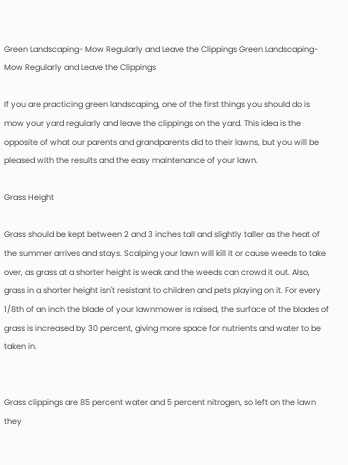Green Landscaping- Mow Regularly and Leave the Clippings Green Landscaping- Mow Regularly and Leave the Clippings

If you are practicing green landscaping, one of the first things you should do is mow your yard regularly and leave the clippings on the yard. This idea is the opposite of what our parents and grandparents did to their lawns, but you will be pleased with the results and the easy maintenance of your lawn.

Grass Height

Grass should be kept between 2 and 3 inches tall and slightly taller as the heat of the summer arrives and stays. Scalping your lawn will kill it or cause weeds to take over, as grass at a shorter height is weak and the weeds can crowd it out. Also, grass in a shorter height isn't resistant to children and pets playing on it. For every 1/8th of an inch the blade of your lawnmower is raised, the surface of the blades of grass is increased by 30 percent, giving more space for nutrients and water to be taken in.


Grass clippings are 85 percent water and 5 percent nitrogen, so left on the lawn they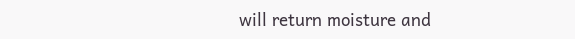will return moisture and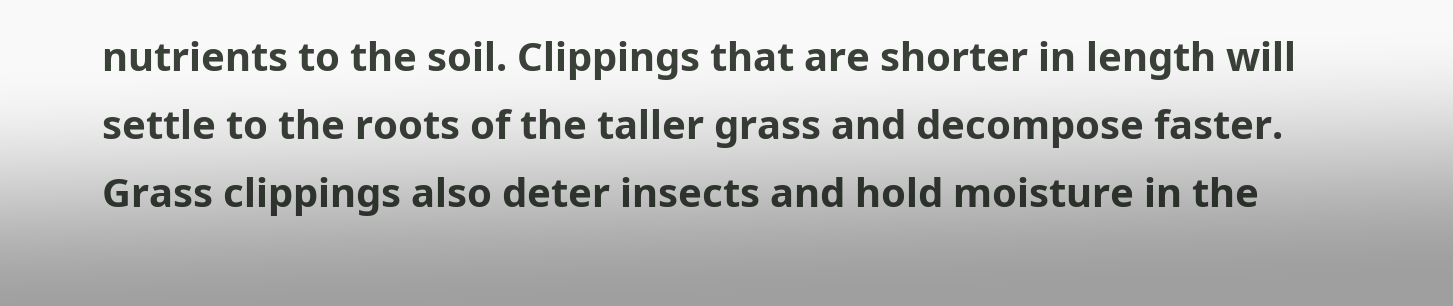nutrients to the soil. Clippings that are shorter in length will settle to the roots of the taller grass and decompose faster. Grass clippings also deter insects and hold moisture in the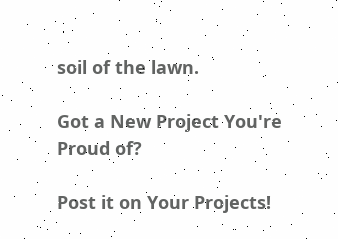soil of the lawn.

Got a New Project You're Proud of?

Post it on Your Projects!